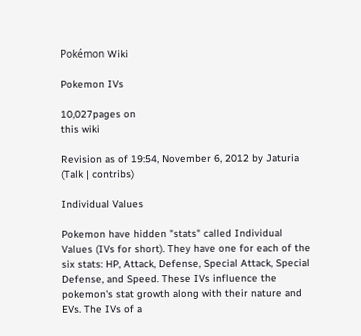Pokémon Wiki

Pokemon IVs

10,027pages on
this wiki

Revision as of 19:54, November 6, 2012 by Jaturia (Talk | contribs)

Individual Values

Pokemon have hidden "stats" called Individual Values (IVs for short). They have one for each of the six stats: HP, Attack, Defense, Special Attack, Special Defense, and Speed. These IVs influence the pokemon's stat growth along with their nature and EVs. The IVs of a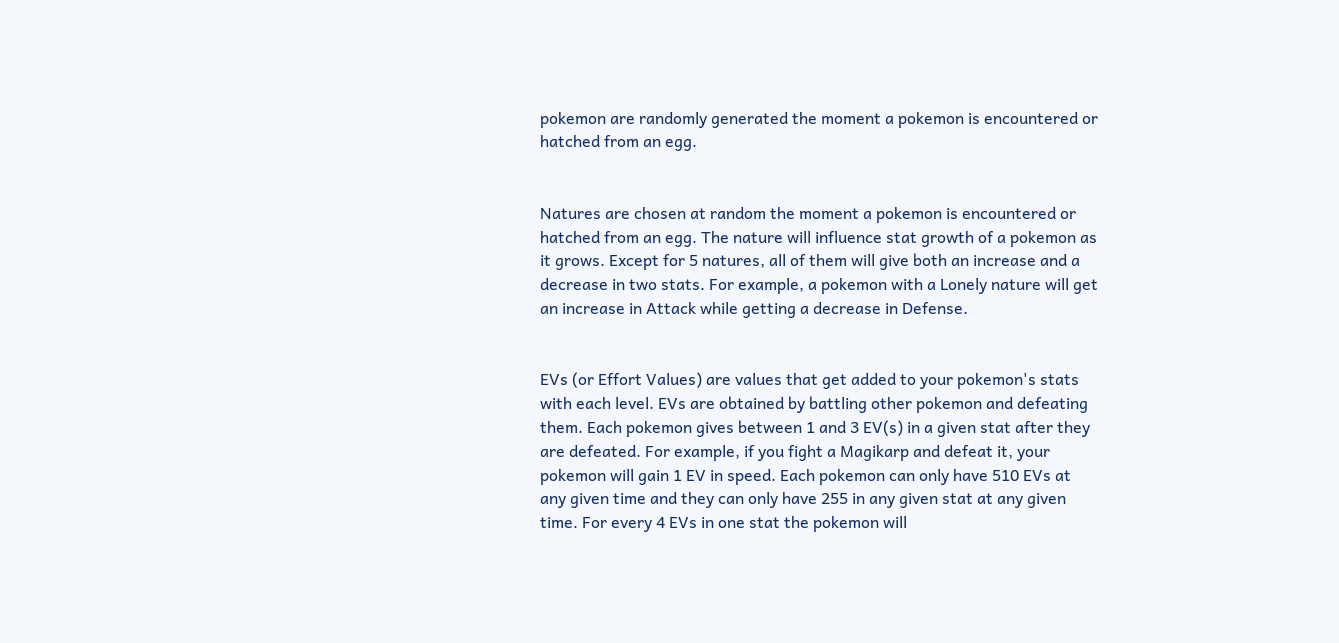pokemon are randomly generated the moment a pokemon is encountered or hatched from an egg.


Natures are chosen at random the moment a pokemon is encountered or hatched from an egg. The nature will influence stat growth of a pokemon as it grows. Except for 5 natures, all of them will give both an increase and a decrease in two stats. For example, a pokemon with a Lonely nature will get an increase in Attack while getting a decrease in Defense.


EVs (or Effort Values) are values that get added to your pokemon's stats with each level. EVs are obtained by battling other pokemon and defeating them. Each pokemon gives between 1 and 3 EV(s) in a given stat after they are defeated. For example, if you fight a Magikarp and defeat it, your pokemon will gain 1 EV in speed. Each pokemon can only have 510 EVs at any given time and they can only have 255 in any given stat at any given time. For every 4 EVs in one stat the pokemon will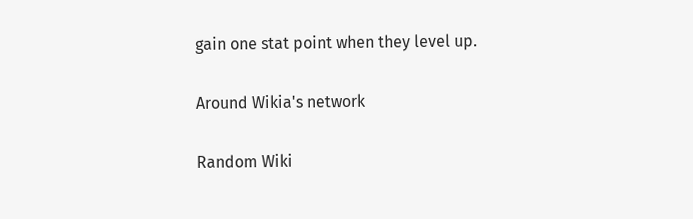gain one stat point when they level up.

Around Wikia's network

Random Wiki